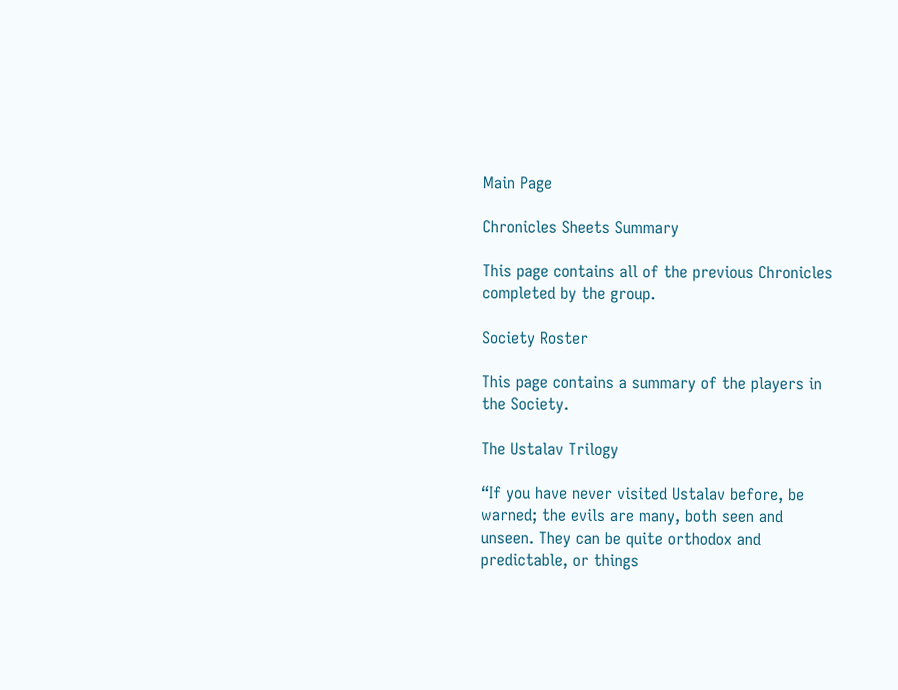Main Page

Chronicles Sheets Summary

This page contains all of the previous Chronicles completed by the group.

Society Roster

This page contains a summary of the players in the Society.

The Ustalav Trilogy

“If you have never visited Ustalav before, be warned; the evils are many, both seen and unseen. They can be quite orthodox and predictable, or things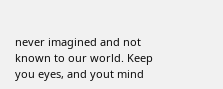never imagined and not known to our world. Keep you eyes, and yout mind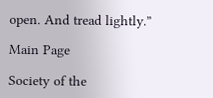open. And tread lightly.”

Main Page

Society of the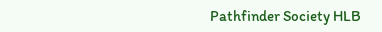Pathfinder Society HLB